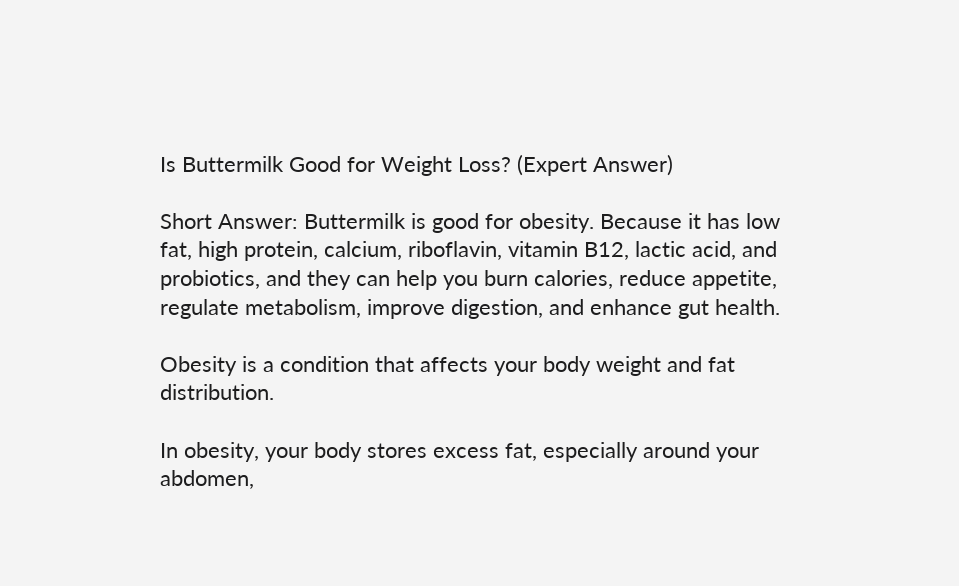Is Buttermilk Good for Weight Loss? (Expert Answer)

Short Answer: Buttermilk is good for obesity. Because it has low fat, high protein, calcium, riboflavin, vitamin B12, lactic acid, and probiotics, and they can help you burn calories, reduce appetite, regulate metabolism, improve digestion, and enhance gut health.

Obesity is a condition that affects your body weight and fat distribution.

In obesity, your body stores excess fat, especially around your abdomen,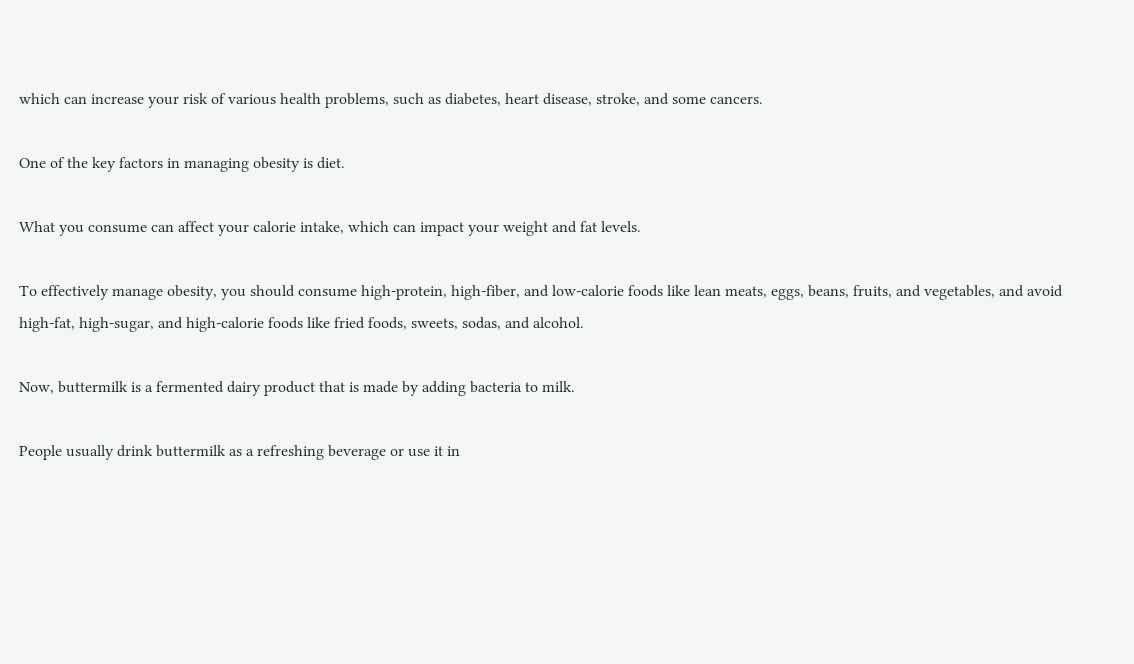which can increase your risk of various health problems, such as diabetes, heart disease, stroke, and some cancers.

One of the key factors in managing obesity is diet.

What you consume can affect your calorie intake, which can impact your weight and fat levels.

To effectively manage obesity, you should consume high-protein, high-fiber, and low-calorie foods like lean meats, eggs, beans, fruits, and vegetables, and avoid high-fat, high-sugar, and high-calorie foods like fried foods, sweets, sodas, and alcohol.

Now, buttermilk is a fermented dairy product that is made by adding bacteria to milk.

People usually drink buttermilk as a refreshing beverage or use it in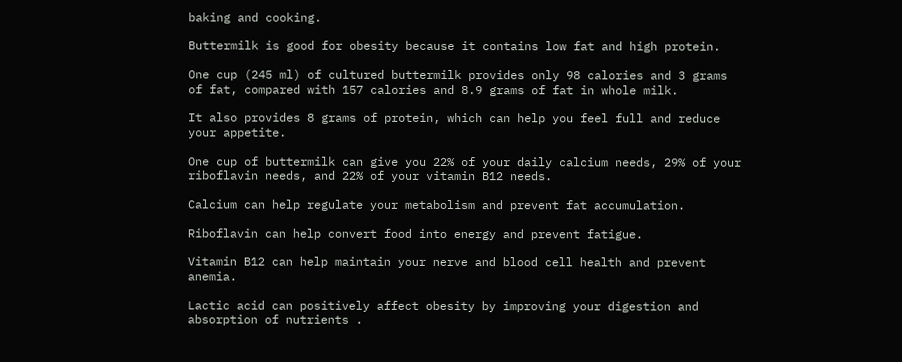baking and cooking.

Buttermilk is good for obesity because it contains low fat and high protein.

One cup (245 ml) of cultured buttermilk provides only 98 calories and 3 grams of fat, compared with 157 calories and 8.9 grams of fat in whole milk.

It also provides 8 grams of protein, which can help you feel full and reduce your appetite.

One cup of buttermilk can give you 22% of your daily calcium needs, 29% of your riboflavin needs, and 22% of your vitamin B12 needs.

Calcium can help regulate your metabolism and prevent fat accumulation.

Riboflavin can help convert food into energy and prevent fatigue.

Vitamin B12 can help maintain your nerve and blood cell health and prevent anemia.

Lactic acid can positively affect obesity by improving your digestion and absorption of nutrients .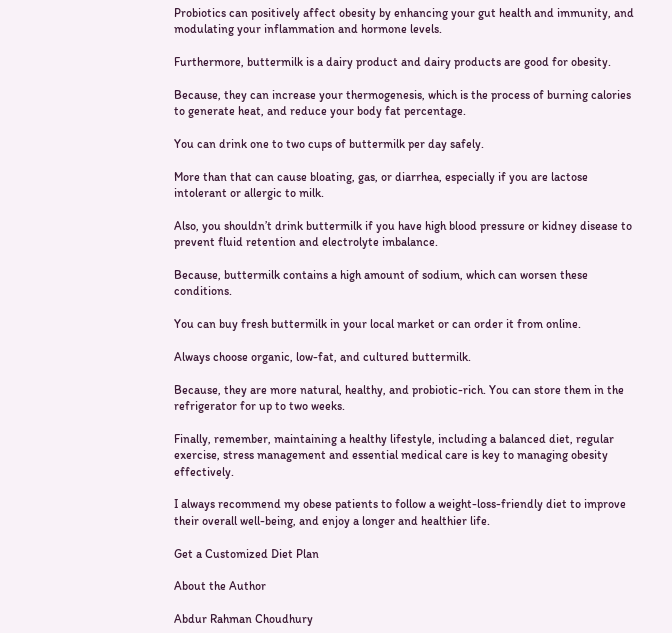Probiotics can positively affect obesity by enhancing your gut health and immunity, and modulating your inflammation and hormone levels.

Furthermore, buttermilk is a dairy product and dairy products are good for obesity.

Because, they can increase your thermogenesis, which is the process of burning calories to generate heat, and reduce your body fat percentage.

You can drink one to two cups of buttermilk per day safely.

More than that can cause bloating, gas, or diarrhea, especially if you are lactose intolerant or allergic to milk.

Also, you shouldn’t drink buttermilk if you have high blood pressure or kidney disease to prevent fluid retention and electrolyte imbalance.

Because, buttermilk contains a high amount of sodium, which can worsen these conditions.

You can buy fresh buttermilk in your local market or can order it from online.

Always choose organic, low-fat, and cultured buttermilk.

Because, they are more natural, healthy, and probiotic-rich. You can store them in the refrigerator for up to two weeks.

Finally, remember, maintaining a healthy lifestyle, including a balanced diet, regular exercise, stress management and essential medical care is key to managing obesity effectively.

I always recommend my obese patients to follow a weight-loss-friendly diet to improve their overall well-being, and enjoy a longer and healthier life.

Get a Customized Diet Plan

About the Author

Abdur Rahman Choudhury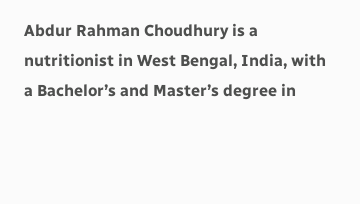Abdur Rahman Choudhury is a nutritionist in West Bengal, India, with a Bachelor’s and Master’s degree in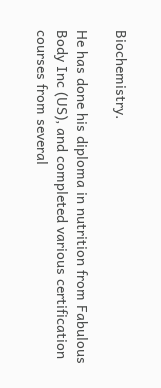Biochemistry.

He has done his diploma in nutrition from Fabulous Body Inc (US), and completed various certification courses from several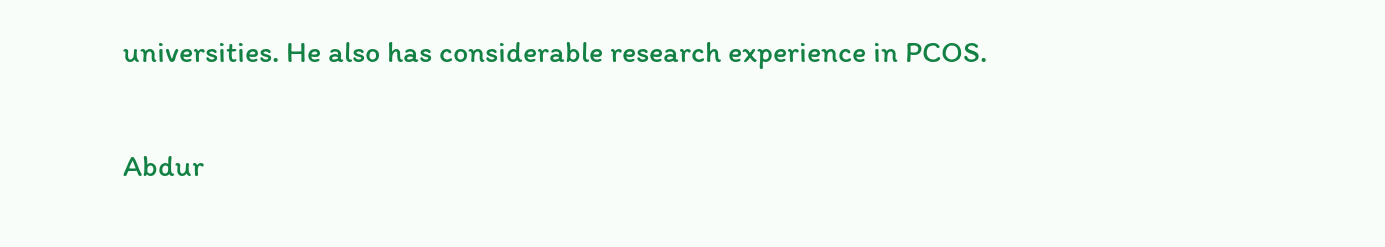universities. He also has considerable research experience in PCOS.

Abdur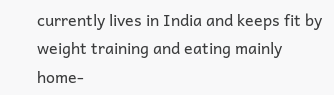currently lives in India and keeps fit by weight training and eating mainly home-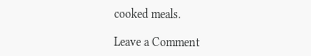cooked meals.

Leave a Comment